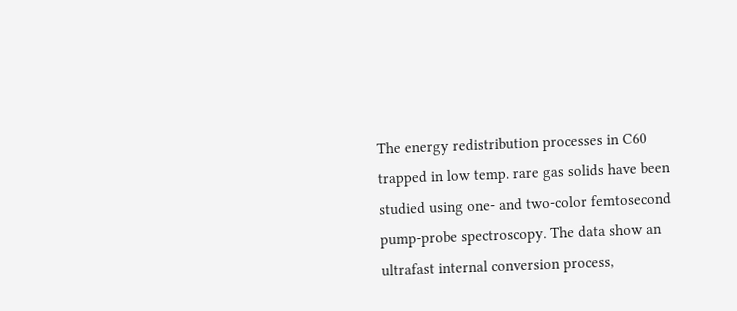The energy redistribution processes in C60 trapped in low temp. rare gas solids have been studied using one- and two-color femtosecond pump-probe spectroscopy. The data show an ultrafast internal conversion process,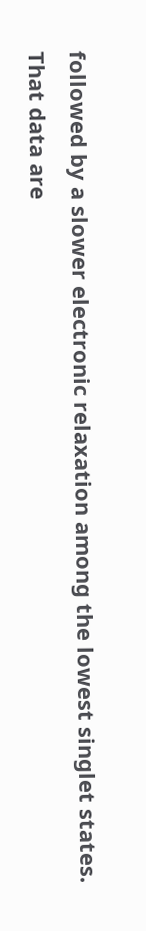followed by a slower electronic relaxation among the lowest singlet states. That data are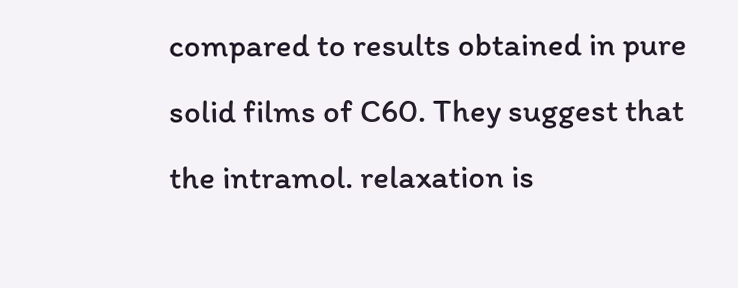compared to results obtained in pure solid films of C60. They suggest that the intramol. relaxation is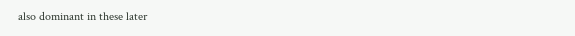also dominant in these later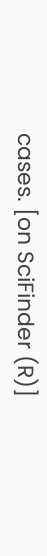cases. [on SciFinder (R)]